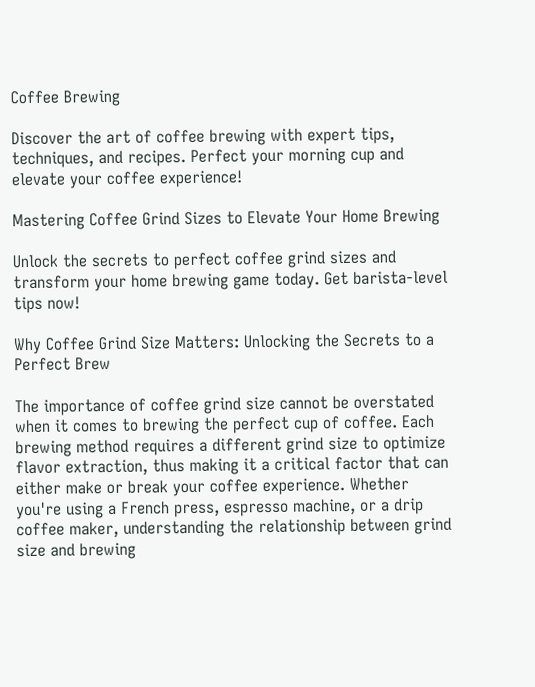Coffee Brewing

Discover the art of coffee brewing with expert tips, techniques, and recipes. Perfect your morning cup and elevate your coffee experience!

Mastering Coffee Grind Sizes to Elevate Your Home Brewing

Unlock the secrets to perfect coffee grind sizes and transform your home brewing game today. Get barista-level tips now!

Why Coffee Grind Size Matters: Unlocking the Secrets to a Perfect Brew

The importance of coffee grind size cannot be overstated when it comes to brewing the perfect cup of coffee. Each brewing method requires a different grind size to optimize flavor extraction, thus making it a critical factor that can either make or break your coffee experience. Whether you're using a French press, espresso machine, or a drip coffee maker, understanding the relationship between grind size and brewing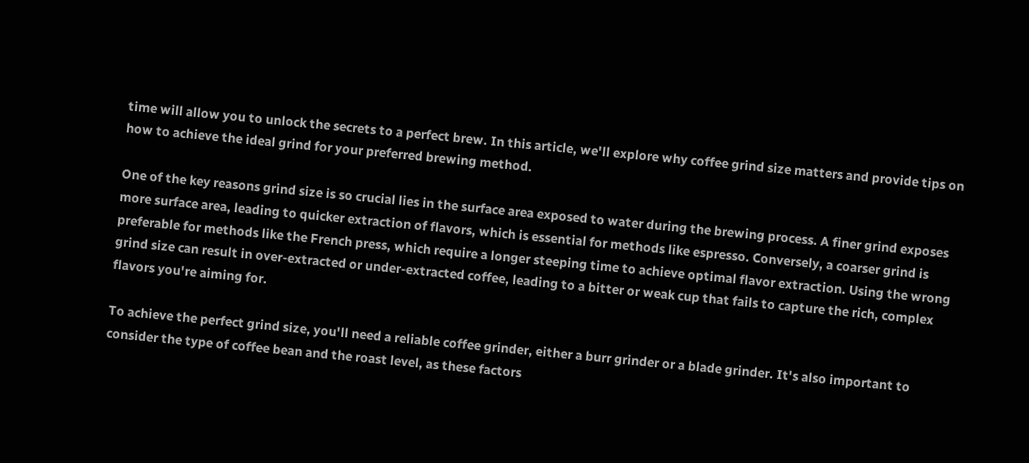time will allow you to unlock the secrets to a perfect brew. In this article, we'll explore why coffee grind size matters and provide tips on how to achieve the ideal grind for your preferred brewing method.

One of the key reasons grind size is so crucial lies in the surface area exposed to water during the brewing process. A finer grind exposes more surface area, leading to quicker extraction of flavors, which is essential for methods like espresso. Conversely, a coarser grind is preferable for methods like the French press, which require a longer steeping time to achieve optimal flavor extraction. Using the wrong grind size can result in over-extracted or under-extracted coffee, leading to a bitter or weak cup that fails to capture the rich, complex flavors you're aiming for.

To achieve the perfect grind size, you'll need a reliable coffee grinder, either a burr grinder or a blade grinder. It's also important to consider the type of coffee bean and the roast level, as these factors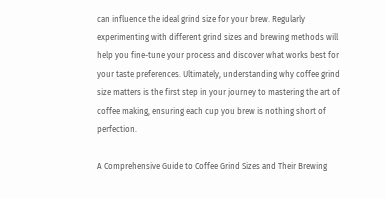can influence the ideal grind size for your brew. Regularly experimenting with different grind sizes and brewing methods will help you fine-tune your process and discover what works best for your taste preferences. Ultimately, understanding why coffee grind size matters is the first step in your journey to mastering the art of coffee making, ensuring each cup you brew is nothing short of perfection.

A Comprehensive Guide to Coffee Grind Sizes and Their Brewing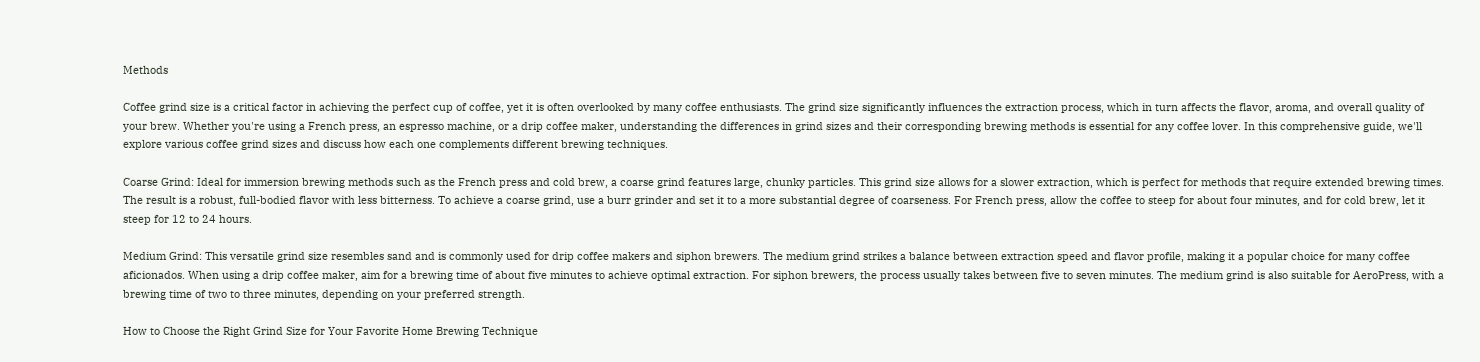Methods

Coffee grind size is a critical factor in achieving the perfect cup of coffee, yet it is often overlooked by many coffee enthusiasts. The grind size significantly influences the extraction process, which in turn affects the flavor, aroma, and overall quality of your brew. Whether you're using a French press, an espresso machine, or a drip coffee maker, understanding the differences in grind sizes and their corresponding brewing methods is essential for any coffee lover. In this comprehensive guide, we'll explore various coffee grind sizes and discuss how each one complements different brewing techniques.

Coarse Grind: Ideal for immersion brewing methods such as the French press and cold brew, a coarse grind features large, chunky particles. This grind size allows for a slower extraction, which is perfect for methods that require extended brewing times. The result is a robust, full-bodied flavor with less bitterness. To achieve a coarse grind, use a burr grinder and set it to a more substantial degree of coarseness. For French press, allow the coffee to steep for about four minutes, and for cold brew, let it steep for 12 to 24 hours.

Medium Grind: This versatile grind size resembles sand and is commonly used for drip coffee makers and siphon brewers. The medium grind strikes a balance between extraction speed and flavor profile, making it a popular choice for many coffee aficionados. When using a drip coffee maker, aim for a brewing time of about five minutes to achieve optimal extraction. For siphon brewers, the process usually takes between five to seven minutes. The medium grind is also suitable for AeroPress, with a brewing time of two to three minutes, depending on your preferred strength.

How to Choose the Right Grind Size for Your Favorite Home Brewing Technique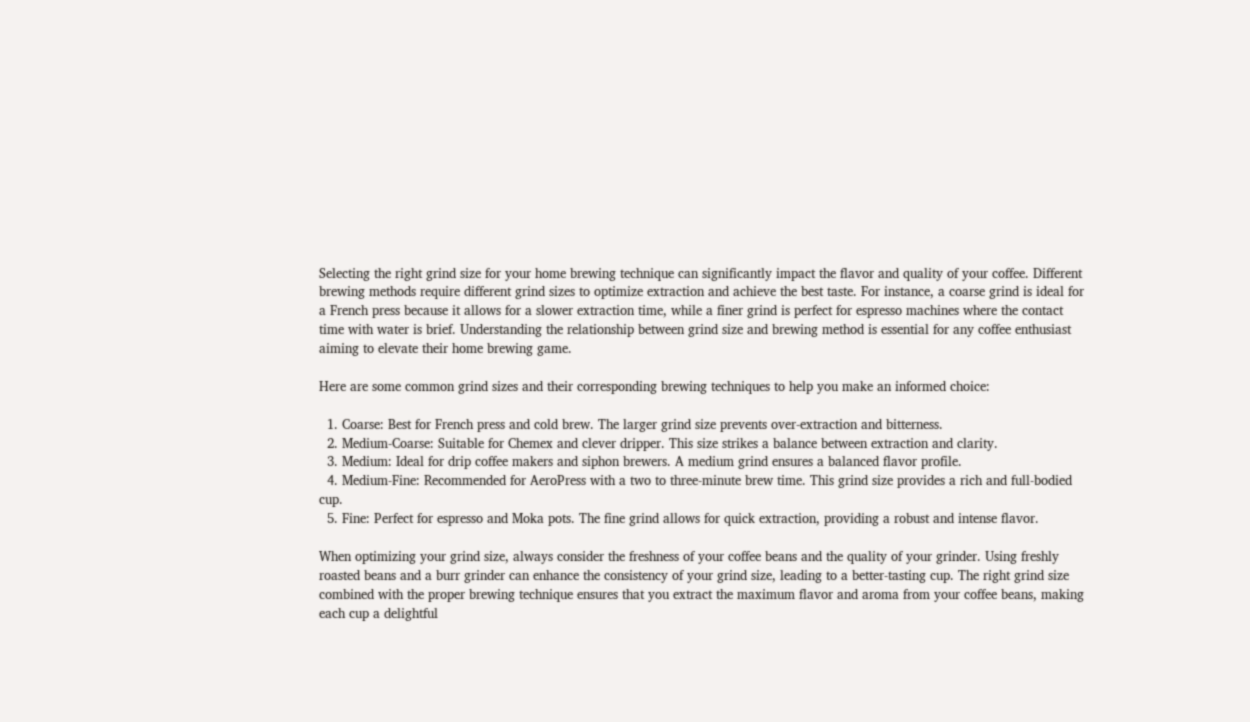Selecting the right grind size for your home brewing technique can significantly impact the flavor and quality of your coffee. Different brewing methods require different grind sizes to optimize extraction and achieve the best taste. For instance, a coarse grind is ideal for a French press because it allows for a slower extraction time, while a finer grind is perfect for espresso machines where the contact time with water is brief. Understanding the relationship between grind size and brewing method is essential for any coffee enthusiast aiming to elevate their home brewing game.

Here are some common grind sizes and their corresponding brewing techniques to help you make an informed choice:

  1. Coarse: Best for French press and cold brew. The larger grind size prevents over-extraction and bitterness.
  2. Medium-Coarse: Suitable for Chemex and clever dripper. This size strikes a balance between extraction and clarity.
  3. Medium: Ideal for drip coffee makers and siphon brewers. A medium grind ensures a balanced flavor profile.
  4. Medium-Fine: Recommended for AeroPress with a two to three-minute brew time. This grind size provides a rich and full-bodied cup.
  5. Fine: Perfect for espresso and Moka pots. The fine grind allows for quick extraction, providing a robust and intense flavor.

When optimizing your grind size, always consider the freshness of your coffee beans and the quality of your grinder. Using freshly roasted beans and a burr grinder can enhance the consistency of your grind size, leading to a better-tasting cup. The right grind size combined with the proper brewing technique ensures that you extract the maximum flavor and aroma from your coffee beans, making each cup a delightful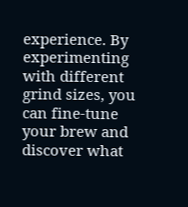experience. By experimenting with different grind sizes, you can fine-tune your brew and discover what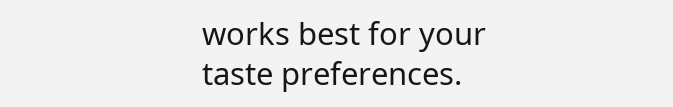works best for your taste preferences.